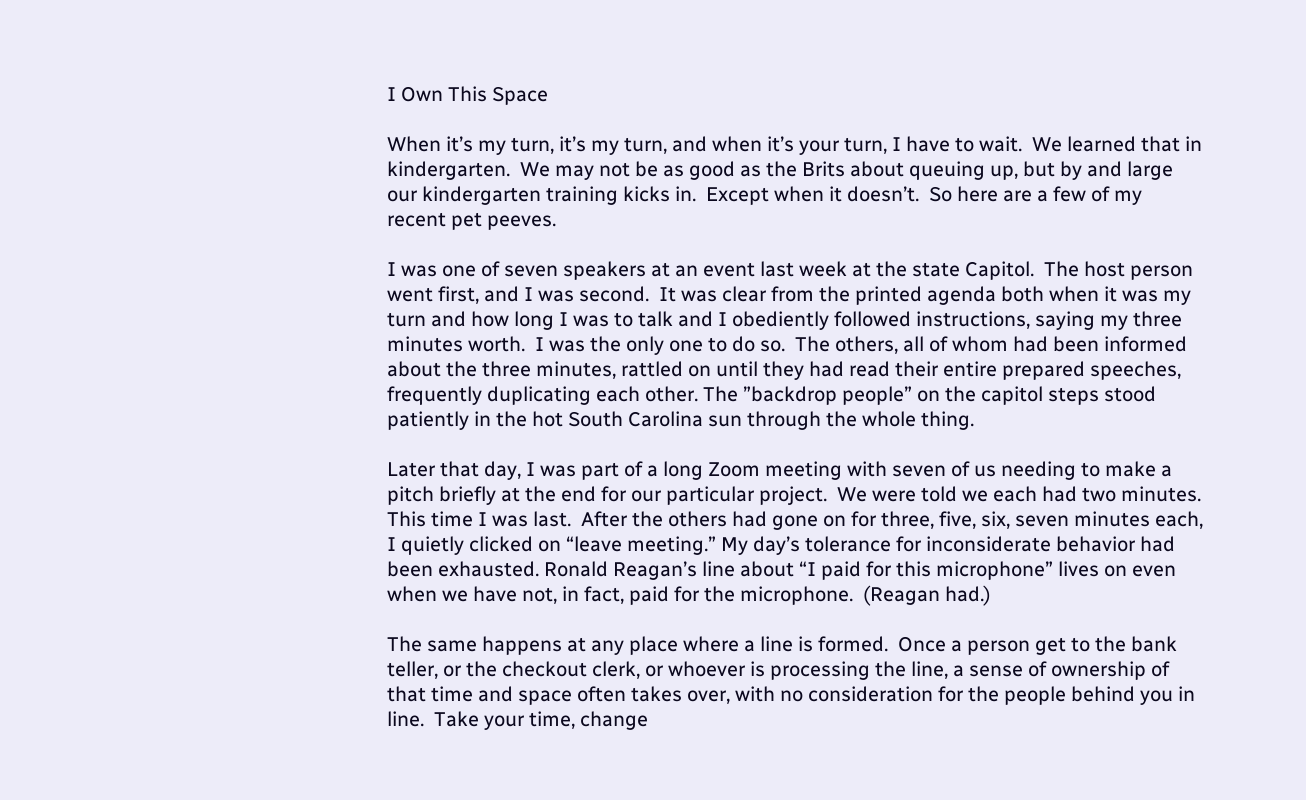I Own This Space

When it’s my turn, it’s my turn, and when it’s your turn, I have to wait.  We learned that in kindergarten.  We may not be as good as the Brits about queuing up, but by and large our kindergarten training kicks in.  Except when it doesn’t.  So here are a few of my recent pet peeves.

I was one of seven speakers at an event last week at the state Capitol.  The host person went first, and I was second.  It was clear from the printed agenda both when it was my turn and how long I was to talk and I obediently followed instructions, saying my three minutes worth.  I was the only one to do so.  The others, all of whom had been informed about the three minutes, rattled on until they had read their entire prepared speeches, frequently duplicating each other. The ”backdrop people” on the capitol steps stood patiently in the hot South Carolina sun through the whole thing.

Later that day, I was part of a long Zoom meeting with seven of us needing to make a pitch briefly at the end for our particular project.  We were told we each had two minutes.  This time I was last.  After the others had gone on for three, five, six, seven minutes each, I quietly clicked on “leave meeting.” My day’s tolerance for inconsiderate behavior had been exhausted. Ronald Reagan’s line about “I paid for this microphone” lives on even when we have not, in fact, paid for the microphone.  (Reagan had.)

The same happens at any place where a line is formed.  Once a person get to the bank teller, or the checkout clerk, or whoever is processing the line, a sense of ownership of that time and space often takes over, with no consideration for the people behind you in line.  Take your time, change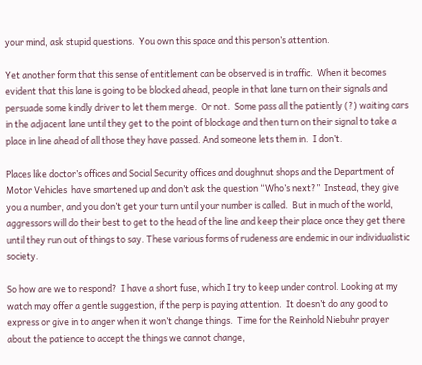your mind, ask stupid questions.  You own this space and this person’s attention.

Yet another form that this sense of entitlement can be observed is in traffic.  When it becomes evident that this lane is going to be blocked ahead, people in that lane turn on their signals and persuade some kindly driver to let them merge.  Or not.  Some pass all the patiently (?) waiting cars in the adjacent lane until they get to the point of blockage and then turn on their signal to take a place in line ahead of all those they have passed. And someone lets them in.  I don’t.

Places like doctor’s offices and Social Security offices and doughnut shops and the Department of Motor Vehicles  have smartened up and don’t ask the question “Who’s next?”  Instead, they give you a number, and you don’t get your turn until your number is called.  But in much of the world, aggressors will do their best to get to the head of the line and keep their place once they get there until they run out of things to say. These various forms of rudeness are endemic in our individualistic society.

So how are we to respond?  I have a short fuse, which I try to keep under control. Looking at my watch may offer a gentle suggestion, if the perp is paying attention.  It doesn’t do any good to express or give in to anger when it won’t change things.  Time for the Reinhold Niebuhr prayer about the patience to accept the things we cannot change,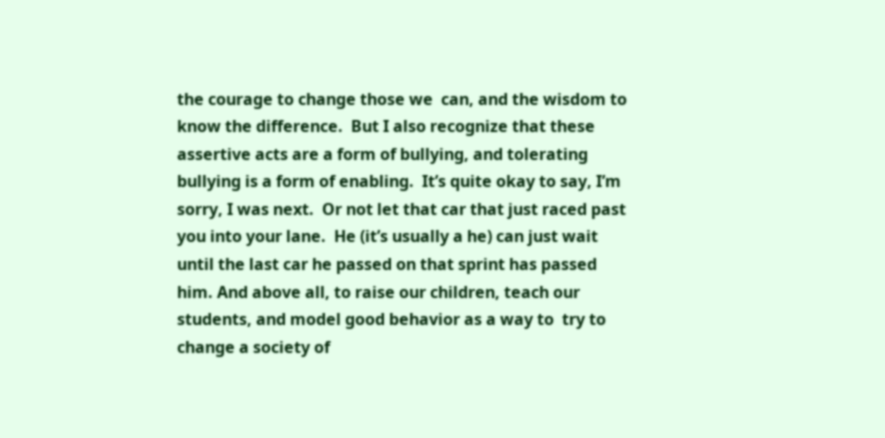the courage to change those we  can, and the wisdom to know the difference.  But I also recognize that these assertive acts are a form of bullying, and tolerating bullying is a form of enabling.  It’s quite okay to say, I’m sorry, I was next.  Or not let that car that just raced past you into your lane.  He (it’s usually a he) can just wait until the last car he passed on that sprint has passed him. And above all, to raise our children, teach our students, and model good behavior as a way to  try to change a society of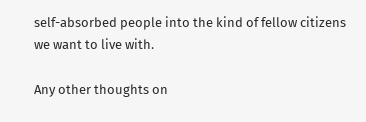self-absorbed people into the kind of fellow citizens we want to live with.

Any other thoughts on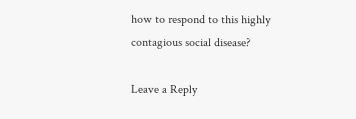how to respond to this highly contagious social disease?

Leave a Reply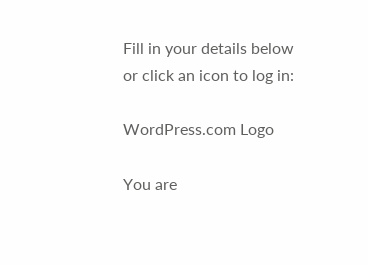Fill in your details below or click an icon to log in:

WordPress.com Logo

You are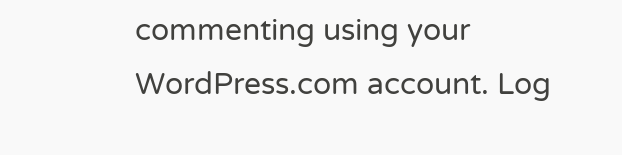commenting using your WordPress.com account. Log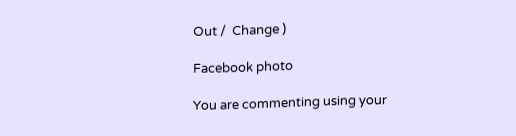Out /  Change )

Facebook photo

You are commenting using your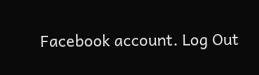Facebook account. Log Out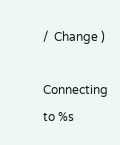/  Change )

Connecting to %s